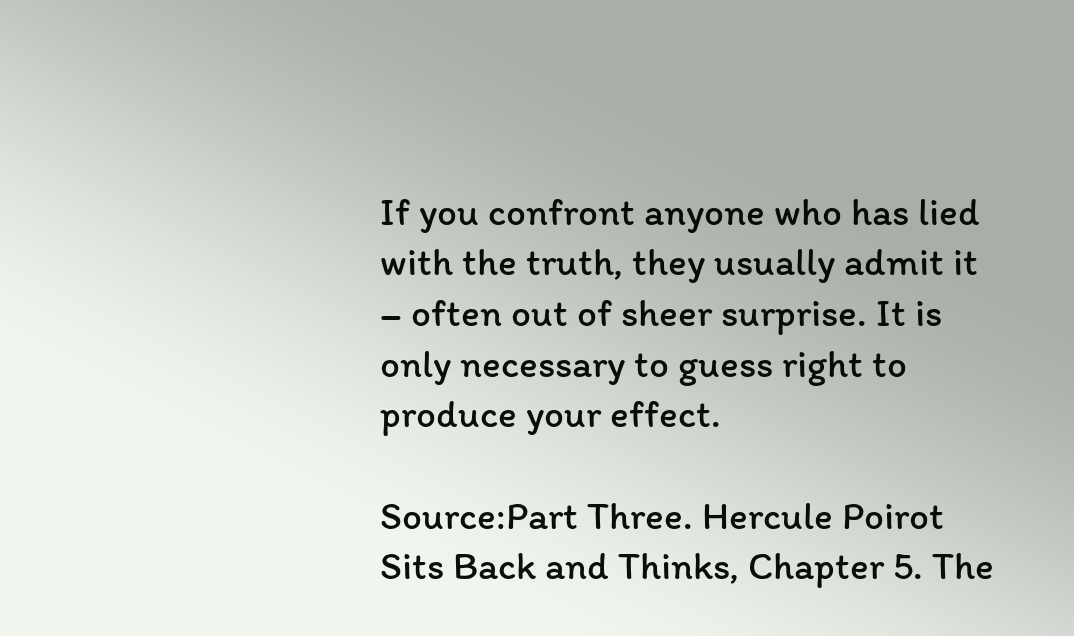If you confront anyone who has lied with the truth, they usually admit it – often out of sheer surprise. It is only necessary to guess right to produce your effect.

Source:Part Three. Hercule Poirot Sits Back and Thinks, Chapter 5. The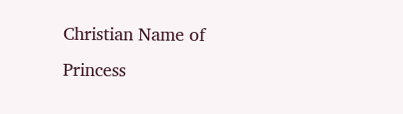Christian Name of Princess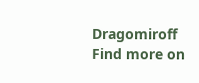Dragomiroff
Find more on